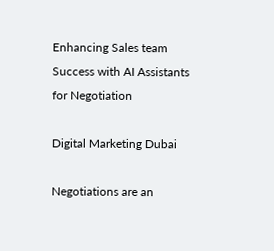Enhancing Sales team Success with AI Assistants for Negotiation

Digital Marketing Dubai

Negotiations are an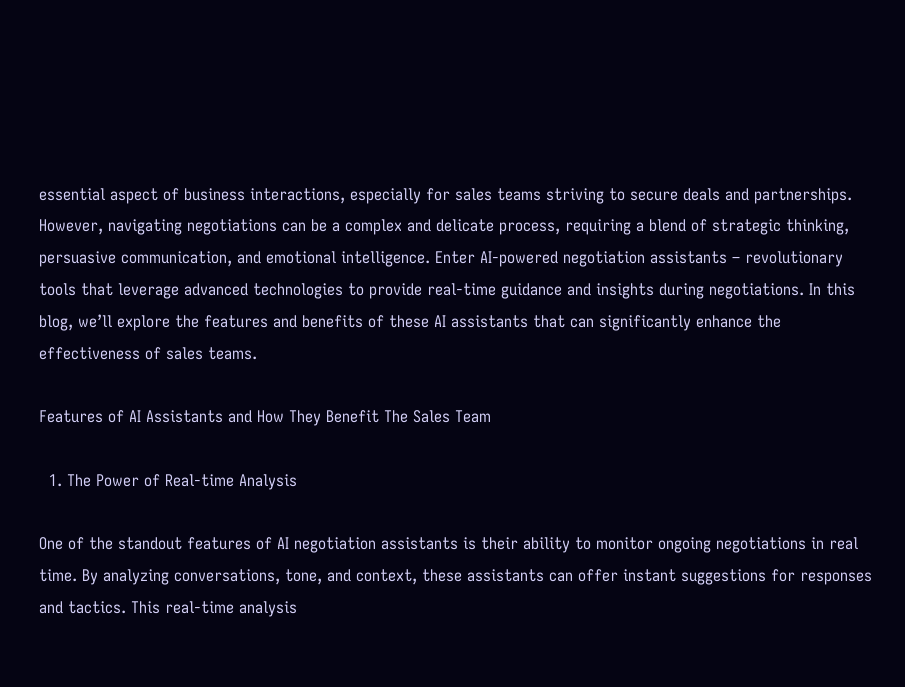essential aspect of business interactions, especially for sales teams striving to secure deals and partnerships. However, navigating negotiations can be a complex and delicate process, requiring a blend of strategic thinking, persuasive communication, and emotional intelligence. Enter AI-powered negotiation assistants – revolutionary tools that leverage advanced technologies to provide real-time guidance and insights during negotiations. In this blog, we’ll explore the features and benefits of these AI assistants that can significantly enhance the effectiveness of sales teams.

Features of AI Assistants and How They Benefit The Sales Team

  1. The Power of Real-time Analysis

One of the standout features of AI negotiation assistants is their ability to monitor ongoing negotiations in real time. By analyzing conversations, tone, and context, these assistants can offer instant suggestions for responses and tactics. This real-time analysis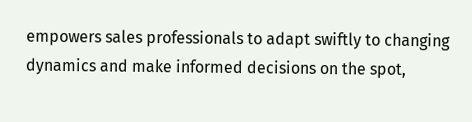empowers sales professionals to adapt swiftly to changing dynamics and make informed decisions on the spot,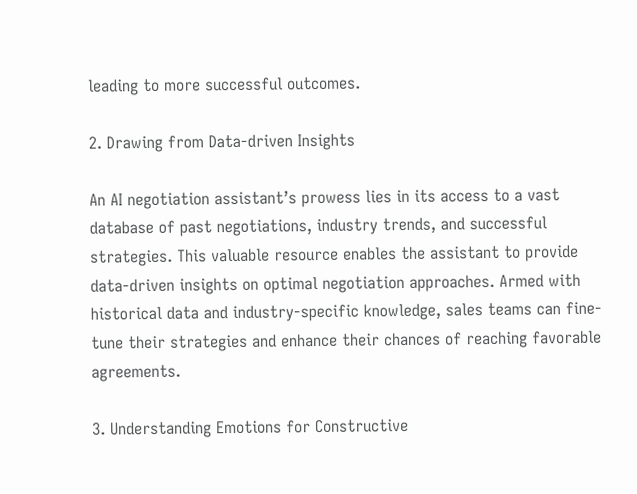leading to more successful outcomes.

2. Drawing from Data-driven Insights

An AI negotiation assistant’s prowess lies in its access to a vast database of past negotiations, industry trends, and successful strategies. This valuable resource enables the assistant to provide data-driven insights on optimal negotiation approaches. Armed with historical data and industry-specific knowledge, sales teams can fine-tune their strategies and enhance their chances of reaching favorable agreements.

3. Understanding Emotions for Constructive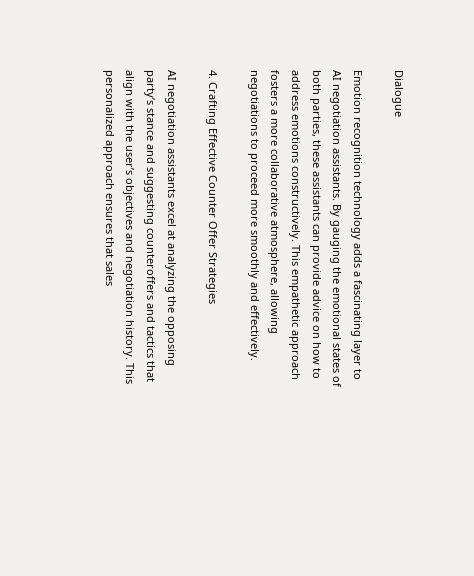Dialogue

Emotion recognition technology adds a fascinating layer to AI negotiation assistants. By gauging the emotional states of both parties, these assistants can provide advice on how to address emotions constructively. This empathetic approach fosters a more collaborative atmosphere, allowing negotiations to proceed more smoothly and effectively.

4. Crafting Effective Counter Offer Strategies

AI negotiation assistants excel at analyzing the opposing party’s stance and suggesting counteroffers and tactics that align with the user’s objectives and negotiation history. This personalized approach ensures that sales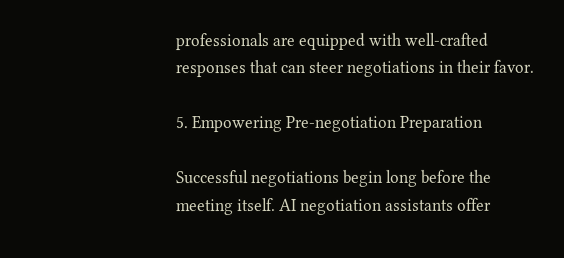professionals are equipped with well-crafted responses that can steer negotiations in their favor.

5. Empowering Pre-negotiation Preparation

Successful negotiations begin long before the meeting itself. AI negotiation assistants offer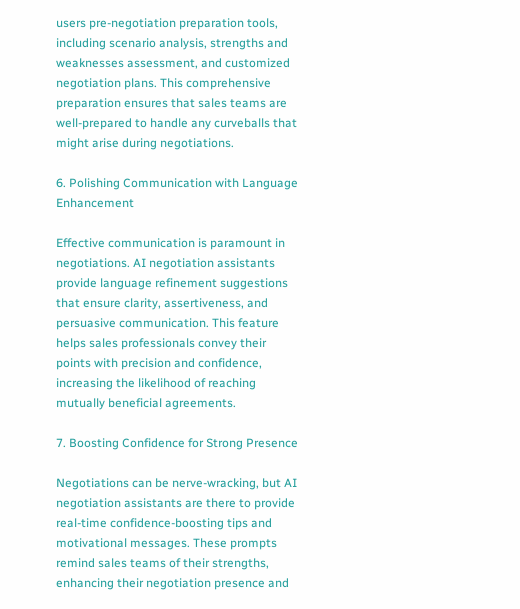users pre-negotiation preparation tools, including scenario analysis, strengths and weaknesses assessment, and customized negotiation plans. This comprehensive preparation ensures that sales teams are well-prepared to handle any curveballs that might arise during negotiations.

6. Polishing Communication with Language Enhancement

Effective communication is paramount in negotiations. AI negotiation assistants provide language refinement suggestions that ensure clarity, assertiveness, and persuasive communication. This feature helps sales professionals convey their points with precision and confidence, increasing the likelihood of reaching mutually beneficial agreements.

7. Boosting Confidence for Strong Presence

Negotiations can be nerve-wracking, but AI negotiation assistants are there to provide real-time confidence-boosting tips and motivational messages. These prompts remind sales teams of their strengths, enhancing their negotiation presence and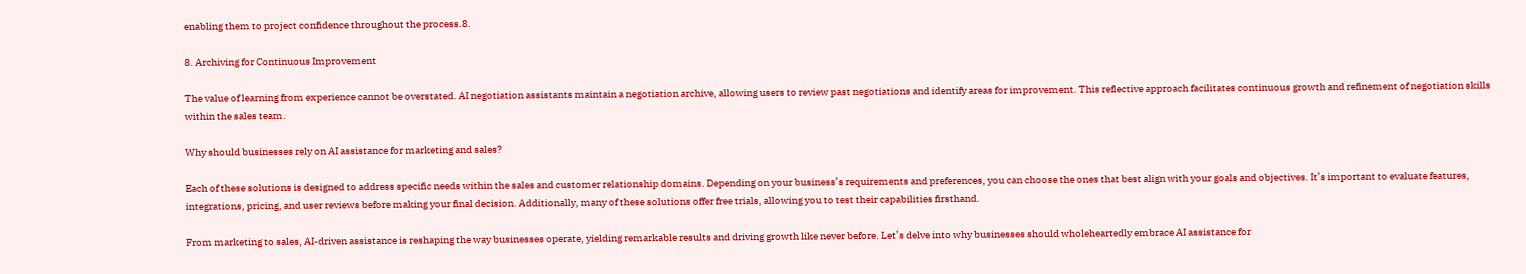enabling them to project confidence throughout the process.8.

8. Archiving for Continuous Improvement

The value of learning from experience cannot be overstated. AI negotiation assistants maintain a negotiation archive, allowing users to review past negotiations and identify areas for improvement. This reflective approach facilitates continuous growth and refinement of negotiation skills within the sales team.

Why should businesses rely on AI assistance for marketing and sales?

Each of these solutions is designed to address specific needs within the sales and customer relationship domains. Depending on your business’s requirements and preferences, you can choose the ones that best align with your goals and objectives. It’s important to evaluate features, integrations, pricing, and user reviews before making your final decision. Additionally, many of these solutions offer free trials, allowing you to test their capabilities firsthand.

From marketing to sales, AI-driven assistance is reshaping the way businesses operate, yielding remarkable results and driving growth like never before. Let’s delve into why businesses should wholeheartedly embrace AI assistance for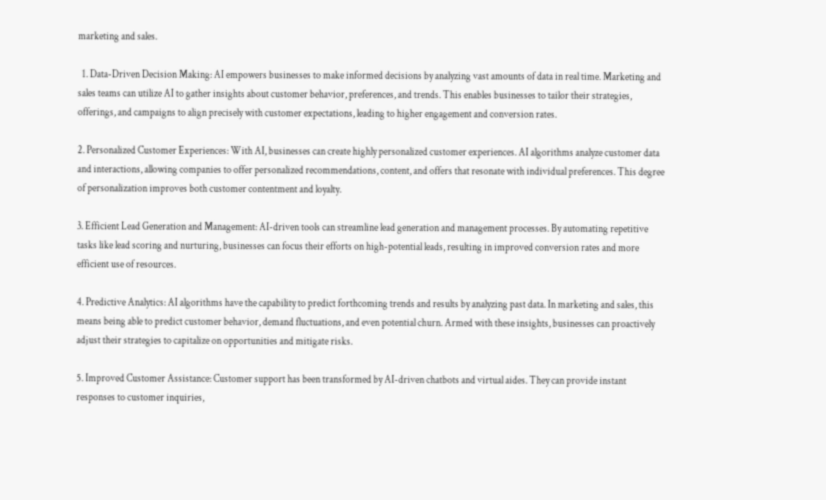marketing and sales.

  1. Data-Driven Decision Making: AI empowers businesses to make informed decisions by analyzing vast amounts of data in real time. Marketing and sales teams can utilize AI to gather insights about customer behavior, preferences, and trends. This enables businesses to tailor their strategies, offerings, and campaigns to align precisely with customer expectations, leading to higher engagement and conversion rates.

2. Personalized Customer Experiences: With AI, businesses can create highly personalized customer experiences. AI algorithms analyze customer data and interactions, allowing companies to offer personalized recommendations, content, and offers that resonate with individual preferences. This degree of personalization improves both customer contentment and loyalty.

3. Efficient Lead Generation and Management: AI-driven tools can streamline lead generation and management processes. By automating repetitive tasks like lead scoring and nurturing, businesses can focus their efforts on high-potential leads, resulting in improved conversion rates and more efficient use of resources.

4. Predictive Analytics: AI algorithms have the capability to predict forthcoming trends and results by analyzing past data. In marketing and sales, this means being able to predict customer behavior, demand fluctuations, and even potential churn. Armed with these insights, businesses can proactively adjust their strategies to capitalize on opportunities and mitigate risks.

5. Improved Customer Assistance: Customer support has been transformed by AI-driven chatbots and virtual aides. They can provide instant responses to customer inquiries,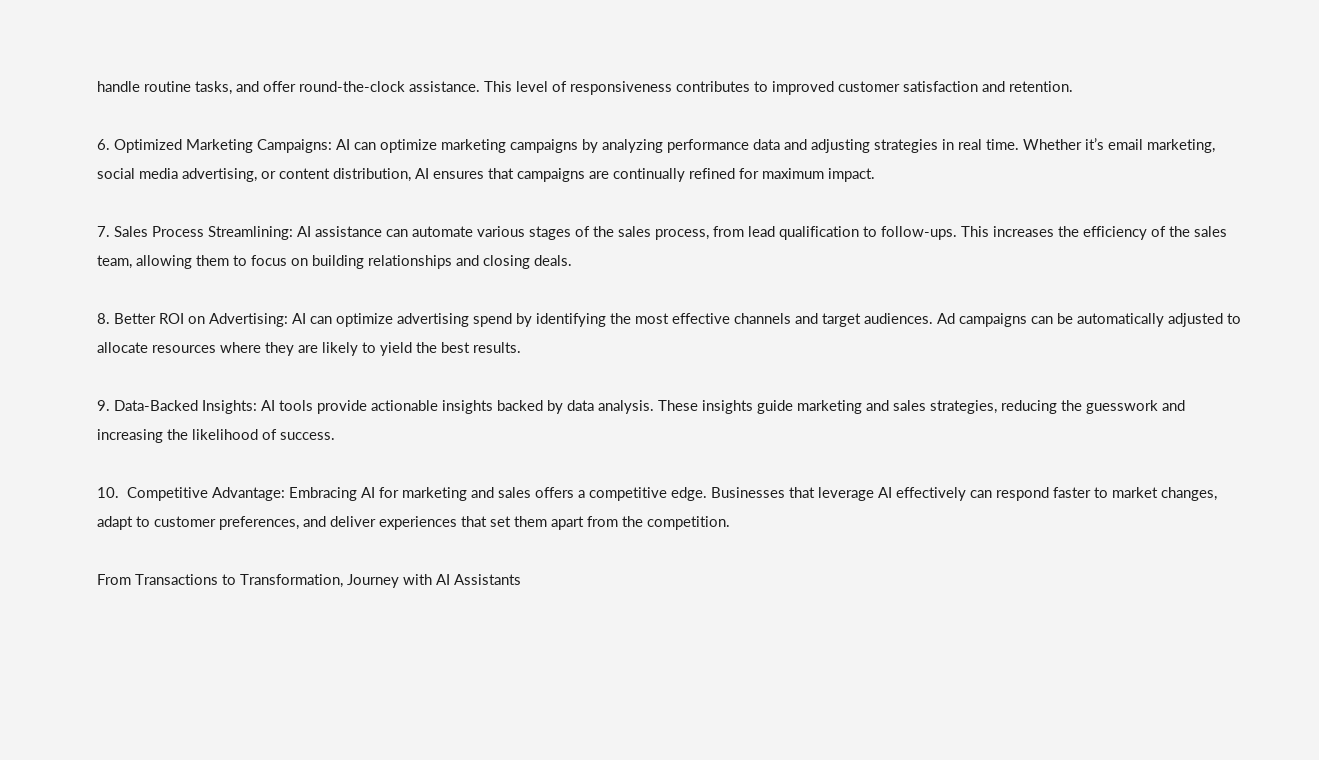handle routine tasks, and offer round-the-clock assistance. This level of responsiveness contributes to improved customer satisfaction and retention.

6. Optimized Marketing Campaigns: AI can optimize marketing campaigns by analyzing performance data and adjusting strategies in real time. Whether it’s email marketing, social media advertising, or content distribution, AI ensures that campaigns are continually refined for maximum impact.

7. Sales Process Streamlining: AI assistance can automate various stages of the sales process, from lead qualification to follow-ups. This increases the efficiency of the sales team, allowing them to focus on building relationships and closing deals.

8. Better ROI on Advertising: AI can optimize advertising spend by identifying the most effective channels and target audiences. Ad campaigns can be automatically adjusted to allocate resources where they are likely to yield the best results.

9. Data-Backed Insights: AI tools provide actionable insights backed by data analysis. These insights guide marketing and sales strategies, reducing the guesswork and increasing the likelihood of success.

10.  Competitive Advantage: Embracing AI for marketing and sales offers a competitive edge. Businesses that leverage AI effectively can respond faster to market changes, adapt to customer preferences, and deliver experiences that set them apart from the competition.

From Transactions to Transformation, Journey with AI Assistants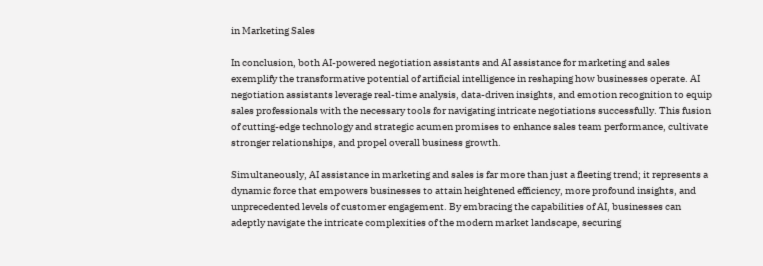in Marketing Sales

In conclusion, both AI-powered negotiation assistants and AI assistance for marketing and sales exemplify the transformative potential of artificial intelligence in reshaping how businesses operate. AI negotiation assistants leverage real-time analysis, data-driven insights, and emotion recognition to equip sales professionals with the necessary tools for navigating intricate negotiations successfully. This fusion of cutting-edge technology and strategic acumen promises to enhance sales team performance, cultivate stronger relationships, and propel overall business growth.

Simultaneously, AI assistance in marketing and sales is far more than just a fleeting trend; it represents a dynamic force that empowers businesses to attain heightened efficiency, more profound insights, and unprecedented levels of customer engagement. By embracing the capabilities of AI, businesses can adeptly navigate the intricate complexities of the modern market landscape, securing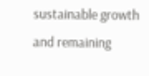sustainable growth and remaining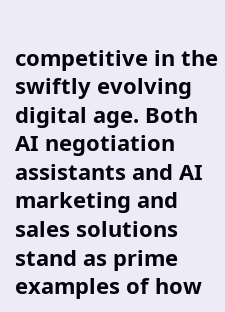competitive in the swiftly evolving digital age. Both AI negotiation assistants and AI marketing and sales solutions stand as prime examples of how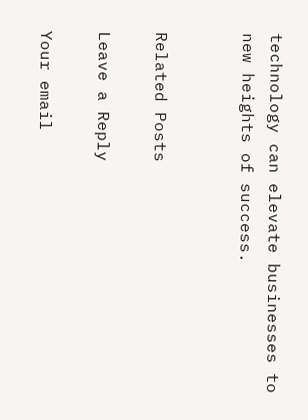technology can elevate businesses to new heights of success.


Related Posts

Leave a Reply

Your email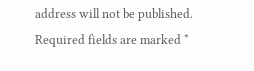address will not be published. Required fields are marked *